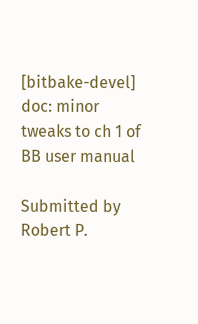[bitbake-devel] doc: minor tweaks to ch 1 of BB user manual

Submitted by Robert P.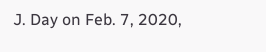J. Day on Feb. 7, 2020,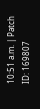10:51 a.m. | Patch ID: 169807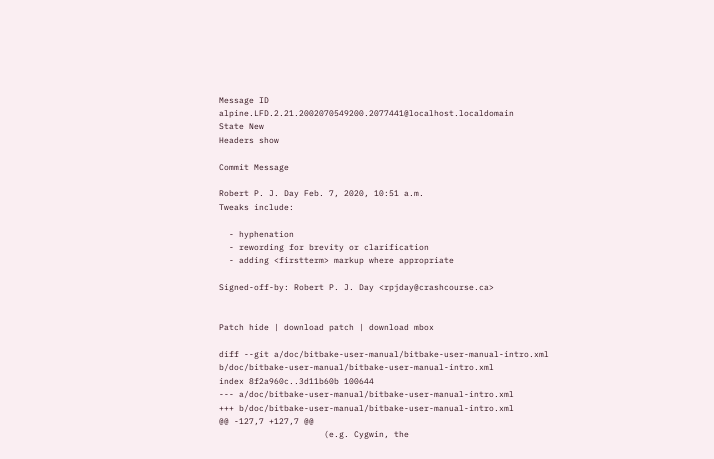Message ID alpine.LFD.2.21.2002070549200.2077441@localhost.localdomain
State New
Headers show

Commit Message

Robert P. J. Day Feb. 7, 2020, 10:51 a.m.
Tweaks include:

  - hyphenation
  - rewording for brevity or clarification
  - adding <firstterm> markup where appropriate

Signed-off-by: Robert P. J. Day <rpjday@crashcourse.ca>


Patch hide | download patch | download mbox

diff --git a/doc/bitbake-user-manual/bitbake-user-manual-intro.xml b/doc/bitbake-user-manual/bitbake-user-manual-intro.xml
index 8f2a960c..3d11b60b 100644
--- a/doc/bitbake-user-manual/bitbake-user-manual-intro.xml
+++ b/doc/bitbake-user-manual/bitbake-user-manual-intro.xml
@@ -127,7 +127,7 @@
                     (e.g. Cygwin, the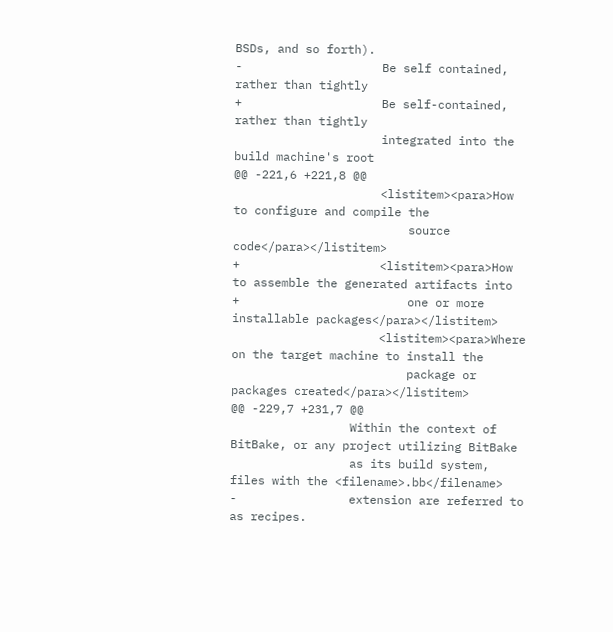BSDs, and so forth).
-                    Be self contained, rather than tightly
+                    Be self-contained, rather than tightly
                     integrated into the build machine's root
@@ -221,6 +221,8 @@
                     <listitem><para>How to configure and compile the
                         source code</para></listitem>
+                    <listitem><para>How to assemble the generated artifacts into
+                        one or more installable packages</para></listitem>
                     <listitem><para>Where on the target machine to install the
                         package or packages created</para></listitem>
@@ -229,7 +231,7 @@
                 Within the context of BitBake, or any project utilizing BitBake
                 as its build system, files with the <filename>.bb</filename>
-                extension are referred to as recipes.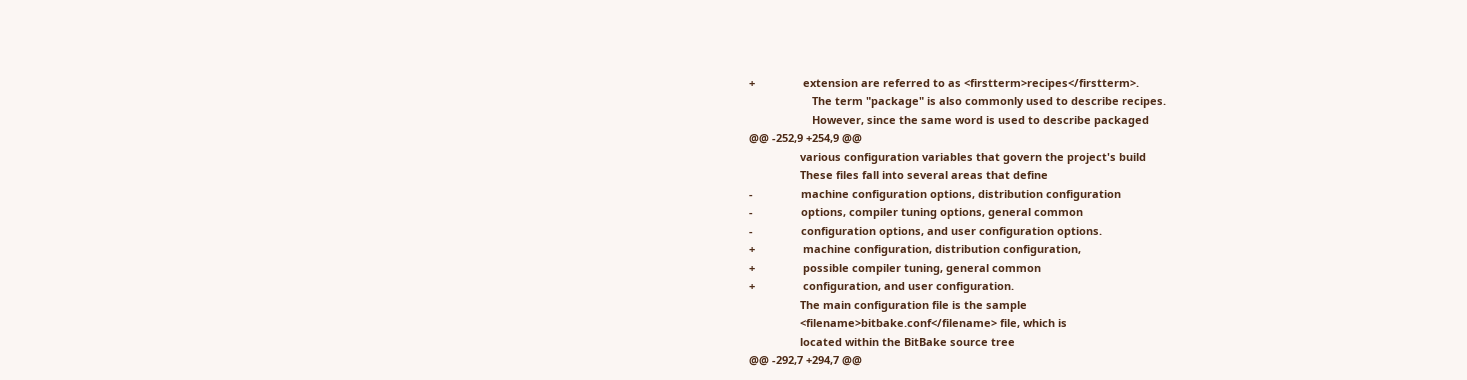+                extension are referred to as <firstterm>recipes</firstterm>.
                     The term "package" is also commonly used to describe recipes.
                     However, since the same word is used to describe packaged
@@ -252,9 +254,9 @@
                 various configuration variables that govern the project's build
                 These files fall into several areas that define
-                machine configuration options, distribution configuration
-                options, compiler tuning options, general common
-                configuration options, and user configuration options.
+                machine configuration, distribution configuration,
+                possible compiler tuning, general common
+                configuration, and user configuration.
                 The main configuration file is the sample
                 <filename>bitbake.conf</filename> file, which is
                 located within the BitBake source tree
@@ -292,7 +294,7 @@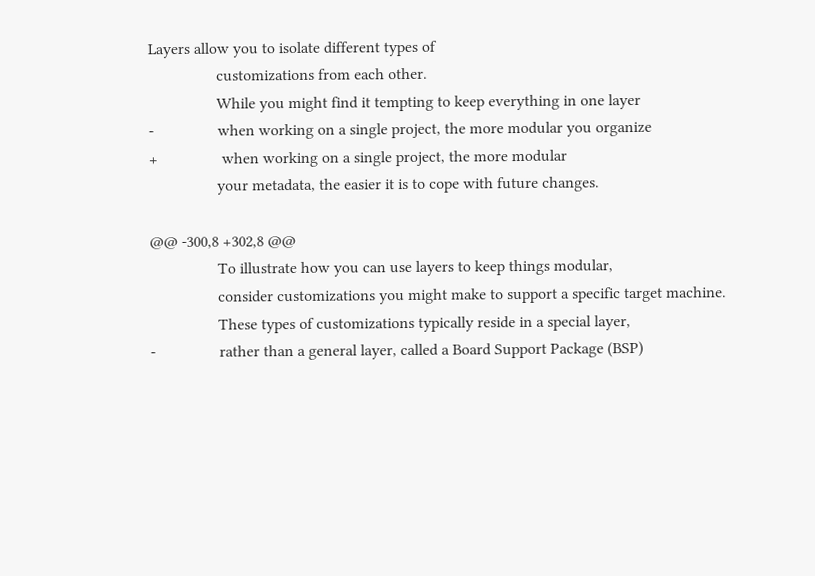Layers allow you to isolate different types of
                 customizations from each other.
                 While you might find it tempting to keep everything in one layer
-                when working on a single project, the more modular you organize
+                when working on a single project, the more modular
                 your metadata, the easier it is to cope with future changes.

@@ -300,8 +302,8 @@
                 To illustrate how you can use layers to keep things modular,
                 consider customizations you might make to support a specific target machine.
                 These types of customizations typically reside in a special layer,
-                rather than a general layer, called a Board Support Package (BSP)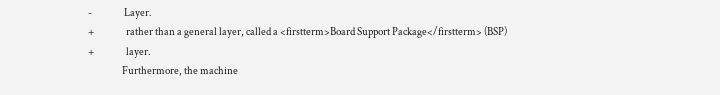-                Layer.
+                rather than a general layer, called a <firstterm>Board Support Package</firstterm> (BSP)
+                layer.
                 Furthermore, the machine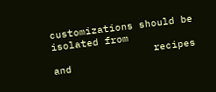customizations should be isolated from
                 recipes and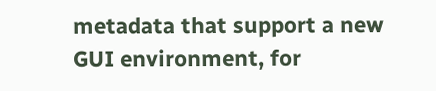metadata that support a new GUI environment, for